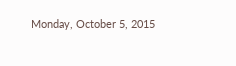Monday, October 5, 2015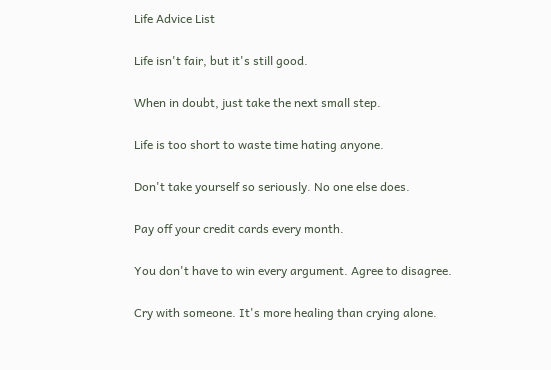Life Advice List

Life isn't fair, but it's still good.

When in doubt, just take the next small step.

Life is too short to waste time hating anyone.

Don't take yourself so seriously. No one else does.

Pay off your credit cards every month.

You don't have to win every argument. Agree to disagree.

Cry with someone. It's more healing than crying alone.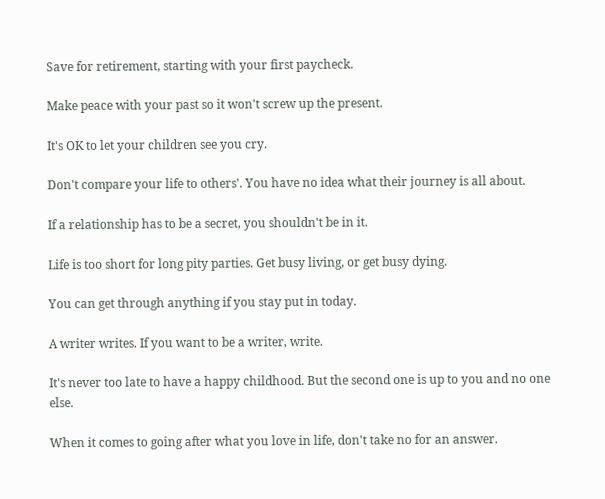Save for retirement, starting with your first paycheck.

Make peace with your past so it won't screw up the present.

It's OK to let your children see you cry.

Don't compare your life to others'. You have no idea what their journey is all about.

If a relationship has to be a secret, you shouldn't be in it.

Life is too short for long pity parties. Get busy living, or get busy dying.

You can get through anything if you stay put in today.

A writer writes. If you want to be a writer, write.

It's never too late to have a happy childhood. But the second one is up to you and no one else.

When it comes to going after what you love in life, don't take no for an answer.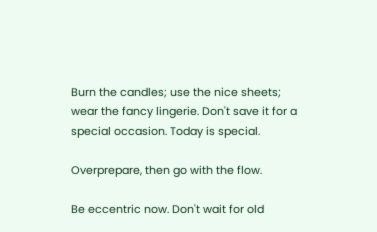Burn the candles; use the nice sheets; wear the fancy lingerie. Don't save it for a special occasion. Today is special.

Overprepare, then go with the flow.

Be eccentric now. Don't wait for old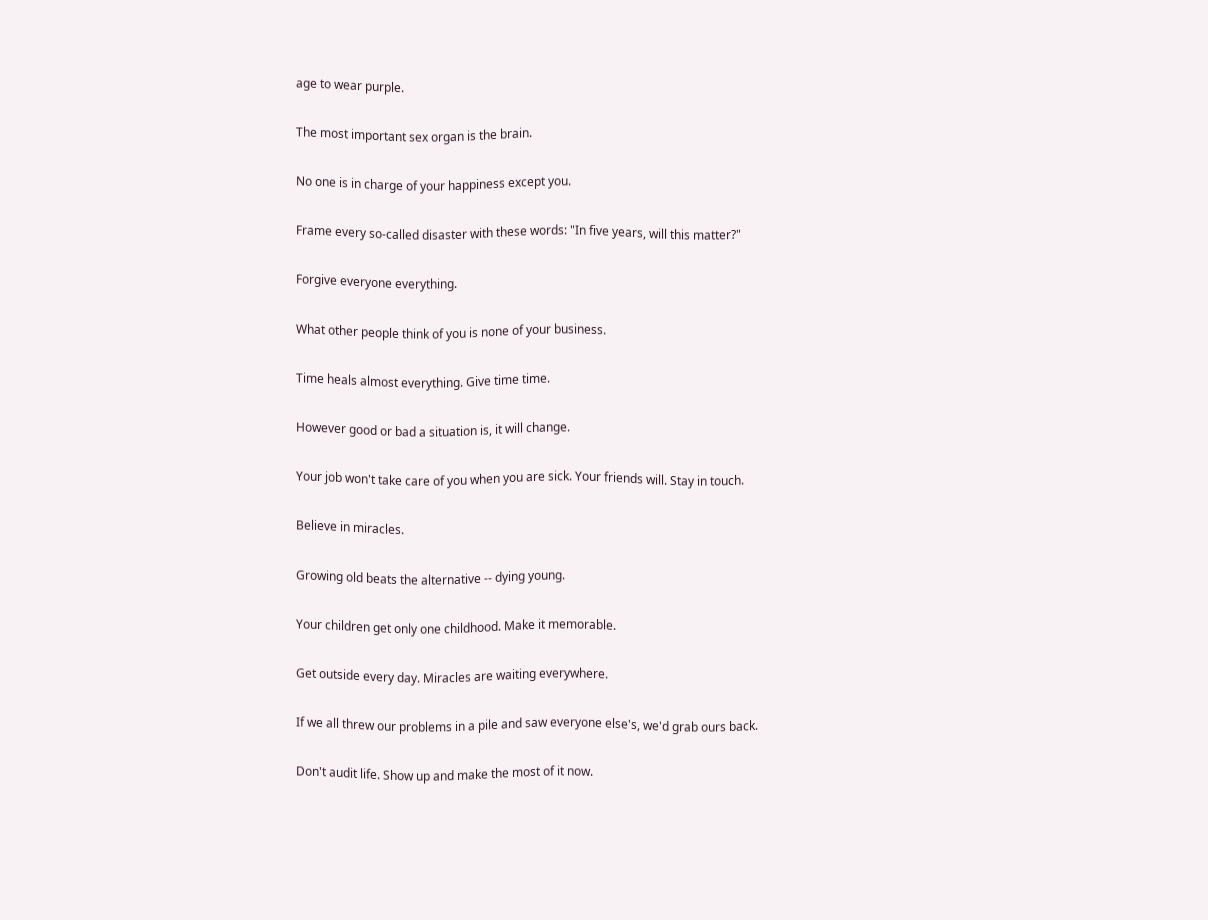age to wear purple.

The most important sex organ is the brain.

No one is in charge of your happiness except you.

Frame every so-called disaster with these words: "In five years, will this matter?"

Forgive everyone everything.

What other people think of you is none of your business.

Time heals almost everything. Give time time.

However good or bad a situation is, it will change.

Your job won't take care of you when you are sick. Your friends will. Stay in touch.

Believe in miracles.

Growing old beats the alternative -- dying young.

Your children get only one childhood. Make it memorable.

Get outside every day. Miracles are waiting everywhere.

If we all threw our problems in a pile and saw everyone else's, we'd grab ours back.

Don't audit life. Show up and make the most of it now.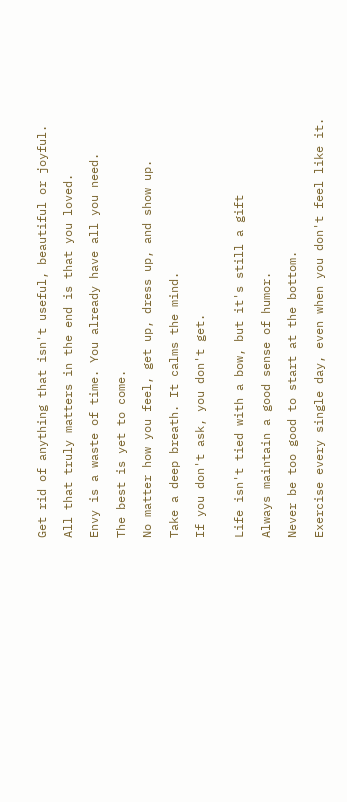Get rid of anything that isn't useful, beautiful or joyful.

All that truly matters in the end is that you loved.

Envy is a waste of time. You already have all you need.

The best is yet to come.

No matter how you feel, get up, dress up, and show up.

Take a deep breath. It calms the mind.

If you don't ask, you don't get.


Life isn't tied with a bow, but it's still a gift

Always maintain a good sense of humor.

Never be too good to start at the bottom.

Exercise every single day, even when you don't feel like it.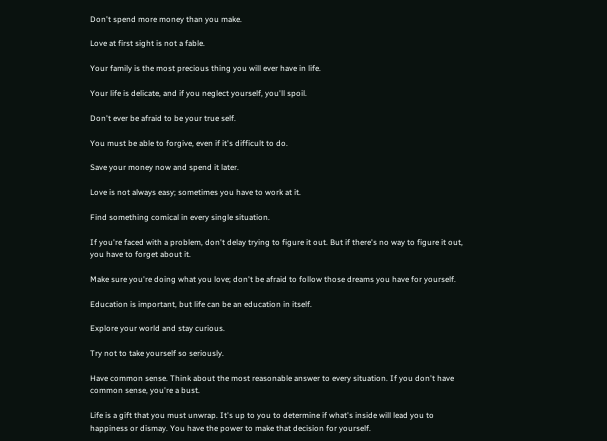Don't spend more money than you make.

Love at first sight is not a fable.

Your family is the most precious thing you will ever have in life.

Your life is delicate, and if you neglect yourself, you'll spoil.

Don't ever be afraid to be your true self.

You must be able to forgive, even if it's difficult to do.

Save your money now and spend it later.

Love is not always easy; sometimes you have to work at it.

Find something comical in every single situation.

If you're faced with a problem, don't delay trying to figure it out. But if there's no way to figure it out, you have to forget about it.

Make sure you're doing what you love; don't be afraid to follow those dreams you have for yourself.

Education is important, but life can be an education in itself.

Explore your world and stay curious.

Try not to take yourself so seriously.

Have common sense. Think about the most reasonable answer to every situation. If you don't have common sense, you're a bust.

Life is a gift that you must unwrap. It's up to you to determine if what's inside will lead you to happiness or dismay. You have the power to make that decision for yourself.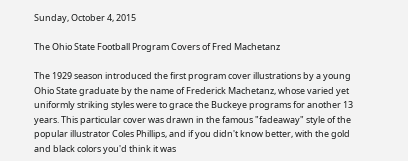Sunday, October 4, 2015

The Ohio State Football Program Covers of Fred Machetanz

The 1929 season introduced the first program cover illustrations by a young Ohio State graduate by the name of Frederick Machetanz, whose varied yet uniformly striking styles were to grace the Buckeye programs for another 13 years. This particular cover was drawn in the famous "fadeaway" style of the popular illustrator Coles Phillips, and if you didn't know better, with the gold and black colors you'd think it was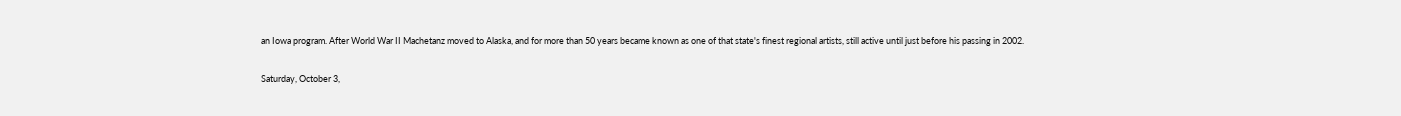an Iowa program. After World War II Machetanz moved to Alaska, and for more than 50 years became known as one of that state's finest regional artists, still active until just before his passing in 2002.

Saturday, October 3,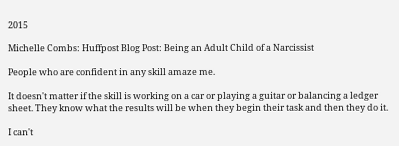2015

Michelle Combs: Huffpost Blog Post: Being an Adult Child of a Narcissist

People who are confident in any skill amaze me.

It doesn't matter if the skill is working on a car or playing a guitar or balancing a ledger sheet. They know what the results will be when they begin their task and then they do it.

I can't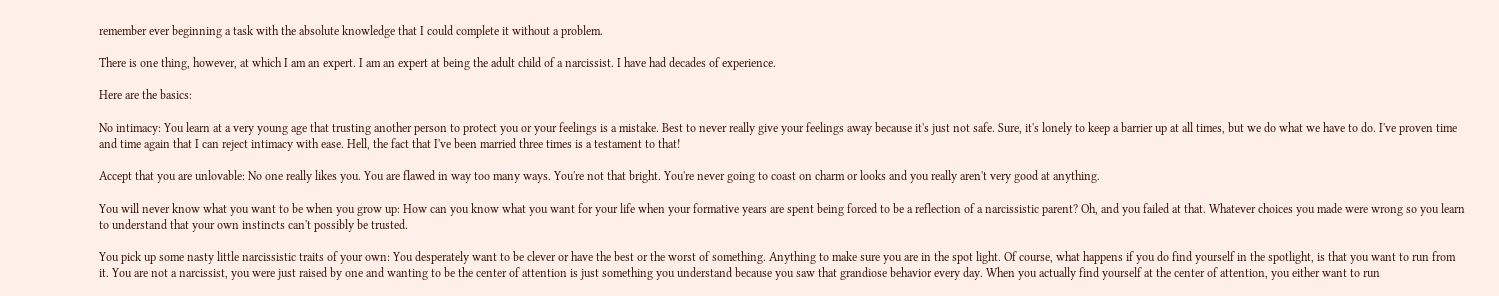remember ever beginning a task with the absolute knowledge that I could complete it without a problem.

There is one thing, however, at which I am an expert. I am an expert at being the adult child of a narcissist. I have had decades of experience.

Here are the basics:

No intimacy: You learn at a very young age that trusting another person to protect you or your feelings is a mistake. Best to never really give your feelings away because it's just not safe. Sure, it's lonely to keep a barrier up at all times, but we do what we have to do. I've proven time and time again that I can reject intimacy with ease. Hell, the fact that I've been married three times is a testament to that!

Accept that you are unlovable: No one really likes you. You are flawed in way too many ways. You're not that bright. You're never going to coast on charm or looks and you really aren't very good at anything.

You will never know what you want to be when you grow up: How can you know what you want for your life when your formative years are spent being forced to be a reflection of a narcissistic parent? Oh, and you failed at that. Whatever choices you made were wrong so you learn to understand that your own instincts can't possibly be trusted.

You pick up some nasty little narcissistic traits of your own: You desperately want to be clever or have the best or the worst of something. Anything to make sure you are in the spot light. Of course, what happens if you do find yourself in the spotlight, is that you want to run from it. You are not a narcissist, you were just raised by one and wanting to be the center of attention is just something you understand because you saw that grandiose behavior every day. When you actually find yourself at the center of attention, you either want to run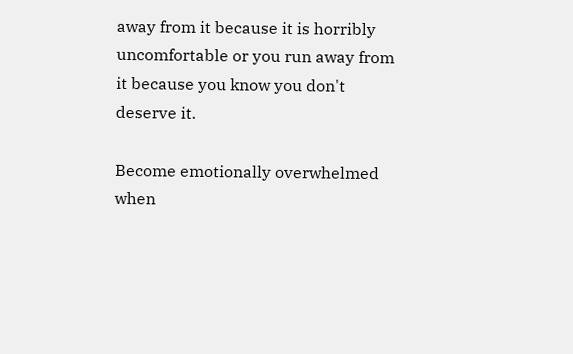away from it because it is horribly uncomfortable or you run away from it because you know you don't deserve it.

Become emotionally overwhelmed when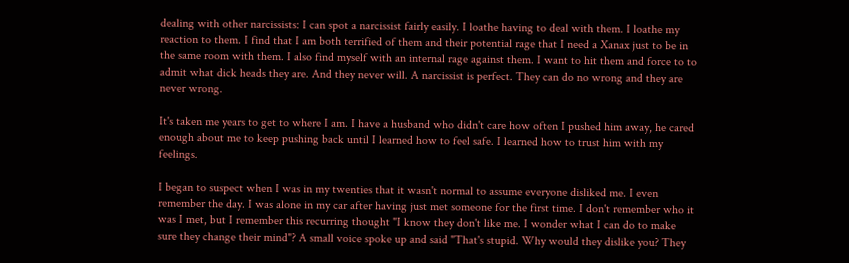dealing with other narcissists: I can spot a narcissist fairly easily. I loathe having to deal with them. I loathe my reaction to them. I find that I am both terrified of them and their potential rage that I need a Xanax just to be in the same room with them. I also find myself with an internal rage against them. I want to hit them and force to to admit what dick heads they are. And they never will. A narcissist is perfect. They can do no wrong and they are never wrong.

It's taken me years to get to where I am. I have a husband who didn't care how often I pushed him away, he cared enough about me to keep pushing back until I learned how to feel safe. I learned how to trust him with my feelings.

I began to suspect when I was in my twenties that it wasn't normal to assume everyone disliked me. I even remember the day. I was alone in my car after having just met someone for the first time. I don't remember who it was I met, but I remember this recurring thought "I know they don't like me. I wonder what I can do to make sure they change their mind"? A small voice spoke up and said "That's stupid. Why would they dislike you? They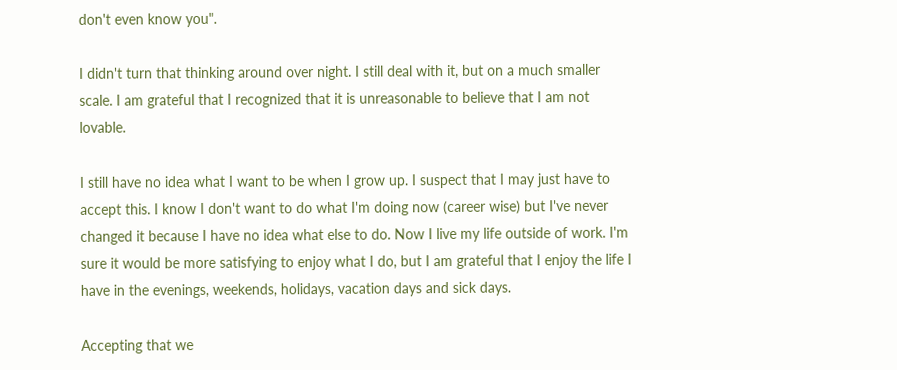don't even know you".

I didn't turn that thinking around over night. I still deal with it, but on a much smaller scale. I am grateful that I recognized that it is unreasonable to believe that I am not lovable.

I still have no idea what I want to be when I grow up. I suspect that I may just have to accept this. I know I don't want to do what I'm doing now (career wise) but I've never changed it because I have no idea what else to do. Now I live my life outside of work. I'm sure it would be more satisfying to enjoy what I do, but I am grateful that I enjoy the life I have in the evenings, weekends, holidays, vacation days and sick days.

Accepting that we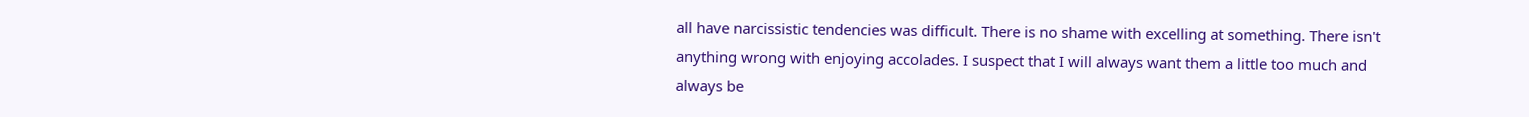all have narcissistic tendencies was difficult. There is no shame with excelling at something. There isn't anything wrong with enjoying accolades. I suspect that I will always want them a little too much and always be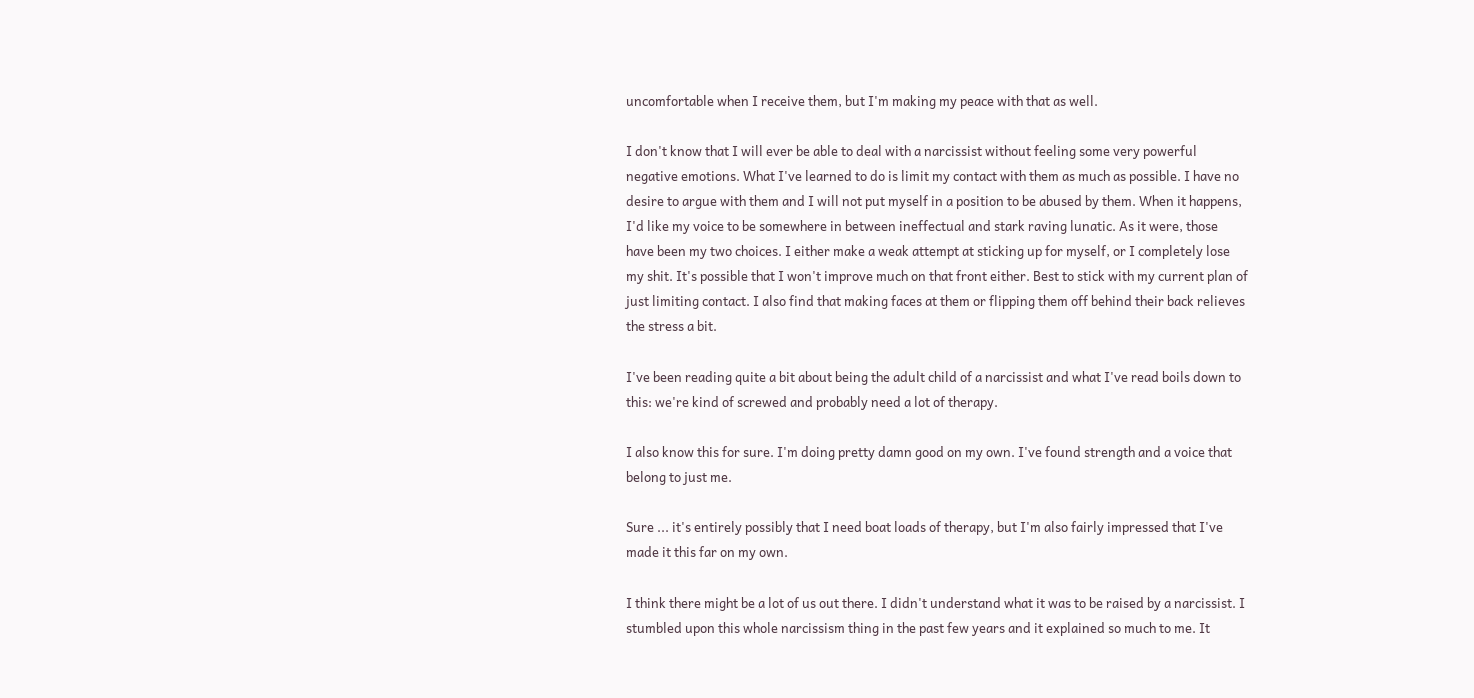uncomfortable when I receive them, but I'm making my peace with that as well.

I don't know that I will ever be able to deal with a narcissist without feeling some very powerful negative emotions. What I've learned to do is limit my contact with them as much as possible. I have no desire to argue with them and I will not put myself in a position to be abused by them. When it happens, I'd like my voice to be somewhere in between ineffectual and stark raving lunatic. As it were, those have been my two choices. I either make a weak attempt at sticking up for myself, or I completely lose my shit. It's possible that I won't improve much on that front either. Best to stick with my current plan of just limiting contact. I also find that making faces at them or flipping them off behind their back relieves the stress a bit.

I've been reading quite a bit about being the adult child of a narcissist and what I've read boils down to this: we're kind of screwed and probably need a lot of therapy.

I also know this for sure. I'm doing pretty damn good on my own. I've found strength and a voice that belong to just me.

Sure ... it's entirely possibly that I need boat loads of therapy, but I'm also fairly impressed that I've made it this far on my own.

I think there might be a lot of us out there. I didn't understand what it was to be raised by a narcissist. I stumbled upon this whole narcissism thing in the past few years and it explained so much to me. It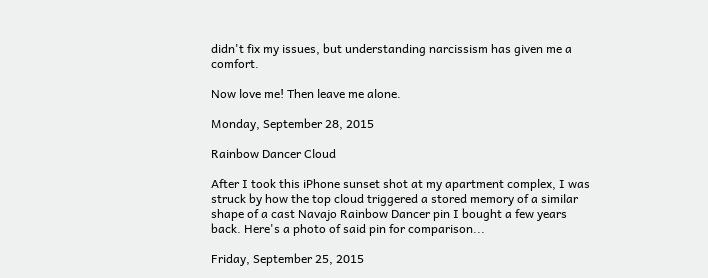didn't fix my issues, but understanding narcissism has given me a comfort.

Now love me! Then leave me alone.

Monday, September 28, 2015

Rainbow Dancer Cloud

After I took this iPhone sunset shot at my apartment complex, I was struck by how the top cloud triggered a stored memory of a similar shape of a cast Navajo Rainbow Dancer pin I bought a few years back. Here's a photo of said pin for comparison...

Friday, September 25, 2015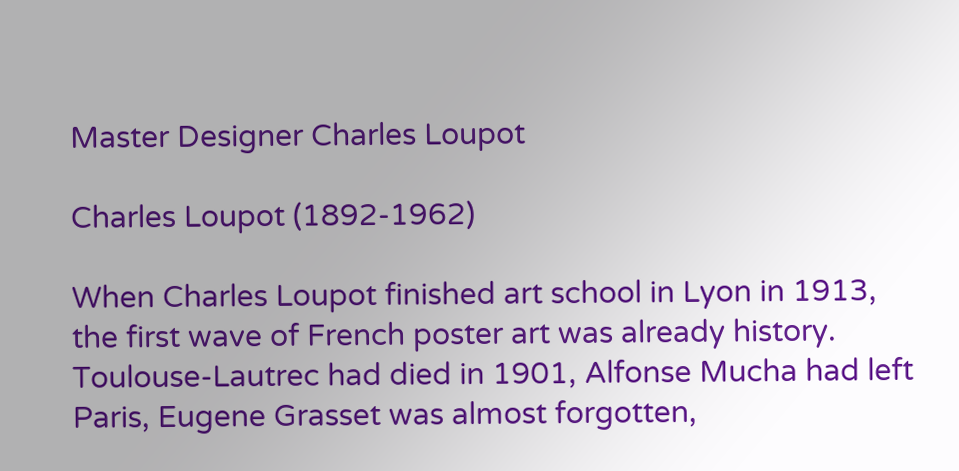Master Designer Charles Loupot

Charles Loupot (1892-1962)

When Charles Loupot finished art school in Lyon in 1913, the first wave of French poster art was already history. Toulouse-Lautrec had died in 1901, Alfonse Mucha had left Paris, Eugene Grasset was almost forgotten,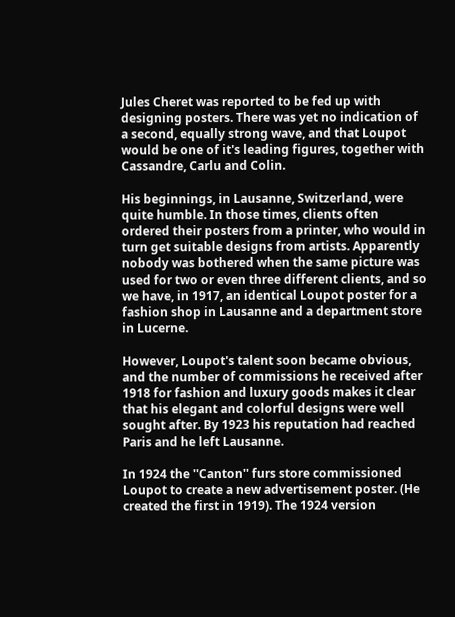Jules Cheret was reported to be fed up with designing posters. There was yet no indication of a second, equally strong wave, and that Loupot would be one of it's leading figures, together with Cassandre, Carlu and Colin.

His beginnings, in Lausanne, Switzerland, were quite humble. In those times, clients often ordered their posters from a printer, who would in turn get suitable designs from artists. Apparently nobody was bothered when the same picture was used for two or even three different clients, and so we have, in 1917, an identical Loupot poster for a fashion shop in Lausanne and a department store in Lucerne.

However, Loupot's talent soon became obvious, and the number of commissions he received after 1918 for fashion and luxury goods makes it clear that his elegant and colorful designs were well sought after. By 1923 his reputation had reached Paris and he left Lausanne.

In 1924 the ''Canton'' furs store commissioned Loupot to create a new advertisement poster. (He created the first in 1919). The 1924 version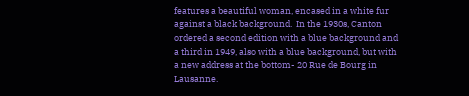features a beautiful woman, encased in a white fur against a black background.  In the 1930s, Canton ordered a second edition with a blue background and a third in 1949, also with a blue background, but with a new address at the bottom- 20 Rue de Bourg in Lausanne.